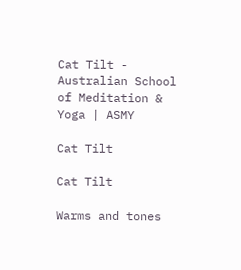Cat Tilt - Australian School of Meditation & Yoga | ASMY

Cat Tilt

Cat Tilt

Warms and tones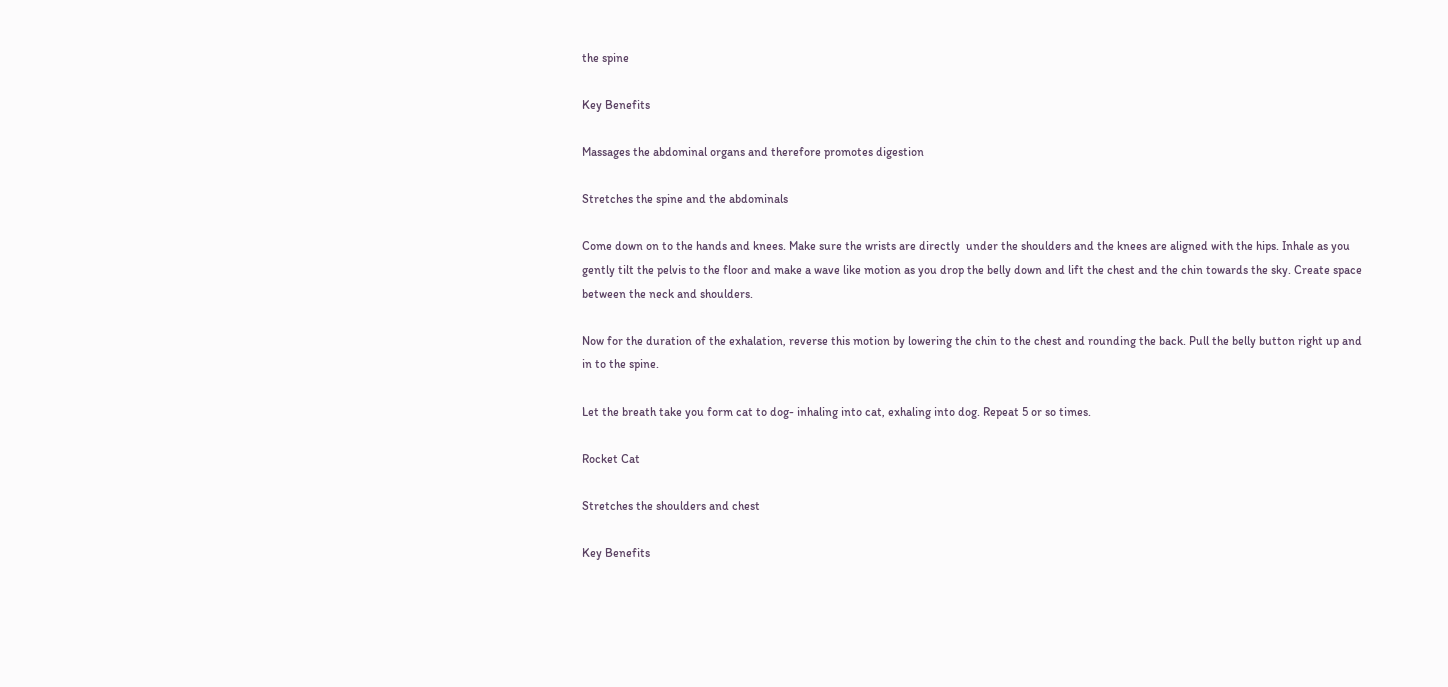the spine

Key Benefits

Massages the abdominal organs and therefore promotes digestion

Stretches the spine and the abdominals

Come down on to the hands and knees. Make sure the wrists are directly  under the shoulders and the knees are aligned with the hips. Inhale as you gently tilt the pelvis to the floor and make a wave like motion as you drop the belly down and lift the chest and the chin towards the sky. Create space between the neck and shoulders.

Now for the duration of the exhalation, reverse this motion by lowering the chin to the chest and rounding the back. Pull the belly button right up and in to the spine.

Let the breath take you form cat to dog- inhaling into cat, exhaling into dog. Repeat 5 or so times.

Rocket Cat

Stretches the shoulders and chest

Key Benefits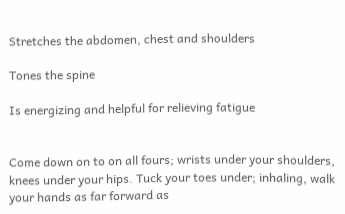Stretches the abdomen, chest and shoulders

Tones the spine

Is energizing and helpful for relieving fatigue


Come down on to on all fours; wrists under your shoulders, knees under your hips. Tuck your toes under; inhaling, walk your hands as far forward as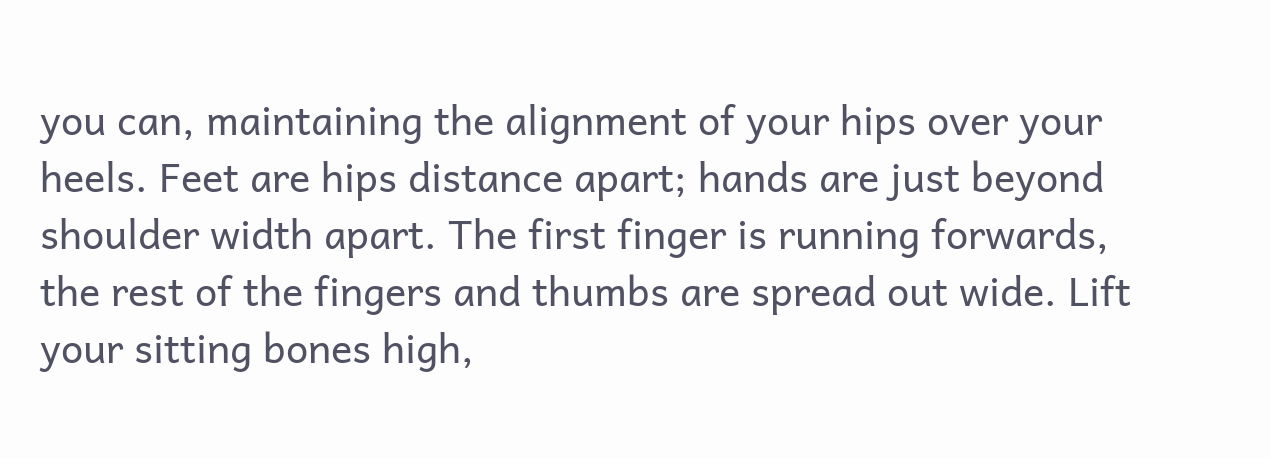you can, maintaining the alignment of your hips over your heels. Feet are hips distance apart; hands are just beyond shoulder width apart. The first finger is running forwards, the rest of the fingers and thumbs are spread out wide. Lift your sitting bones high,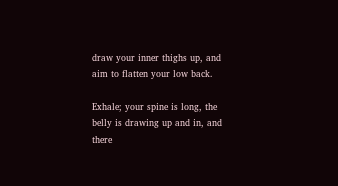draw your inner thighs up, and aim to flatten your low back.

Exhale; your spine is long, the belly is drawing up and in, and there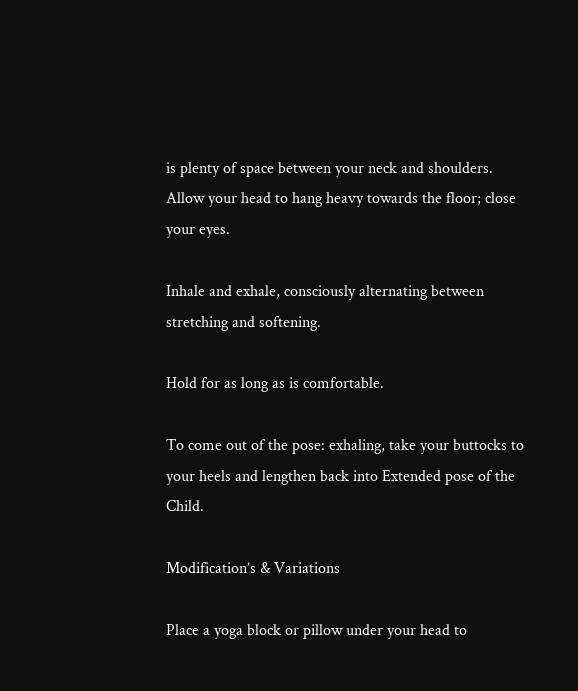is plenty of space between your neck and shoulders. Allow your head to hang heavy towards the floor; close your eyes.

Inhale and exhale, consciously alternating between stretching and softening.

Hold for as long as is comfortable.

To come out of the pose: exhaling, take your buttocks to your heels and lengthen back into Extended pose of the Child.

Modification’s & Variations

Place a yoga block or pillow under your head to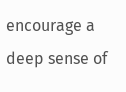encourage a deep sense of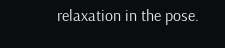relaxation in the pose.